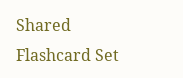Shared Flashcard Set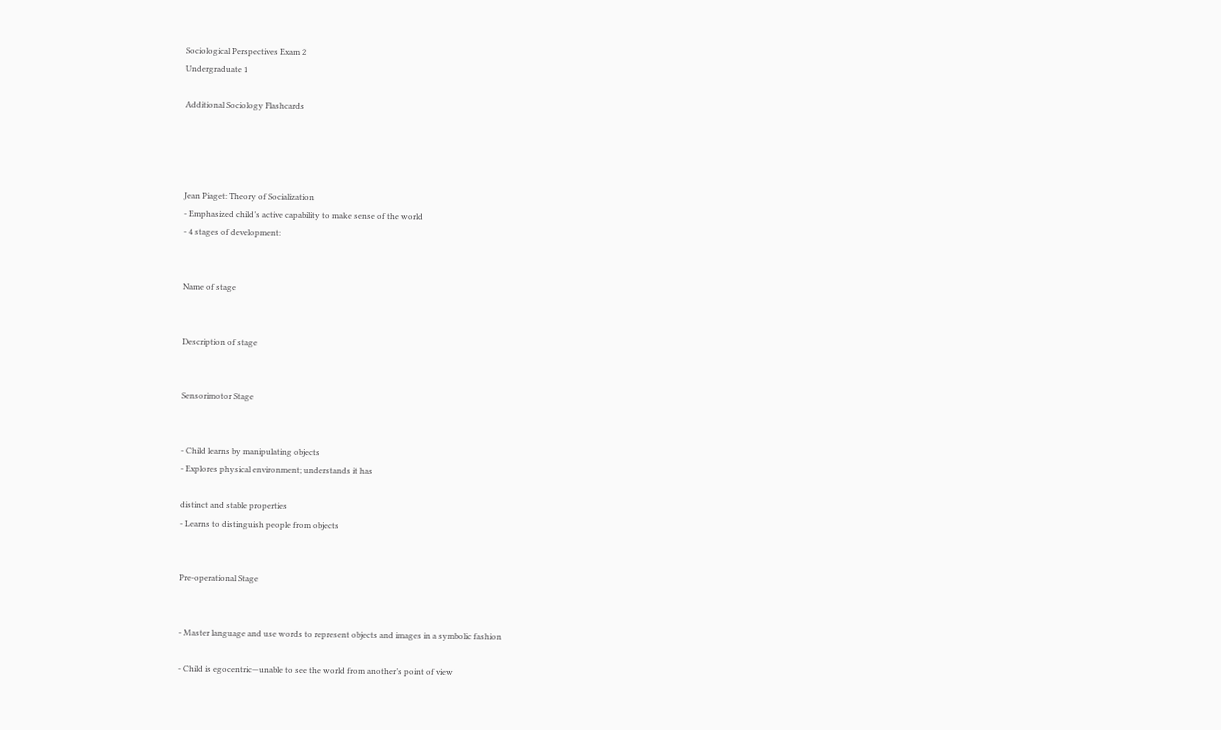Sociological Perspectives Exam 2
Undergraduate 1

Additional Sociology Flashcards




Jean Piaget: Theory of Socialization
- Emphasized child’s active capability to make sense of the world
- 4 stages of development:


Name of stage


Description of stage


Sensorimotor Stage


- Child learns by manipulating objects
- Explores physical environment; understands it has

distinct and stable properties
- Learns to distinguish people from objects


Pre-operational Stage


- Master language and use words to represent objects and images in a symbolic fashion

- Child is egocentric—unable to see the world from another’s point of view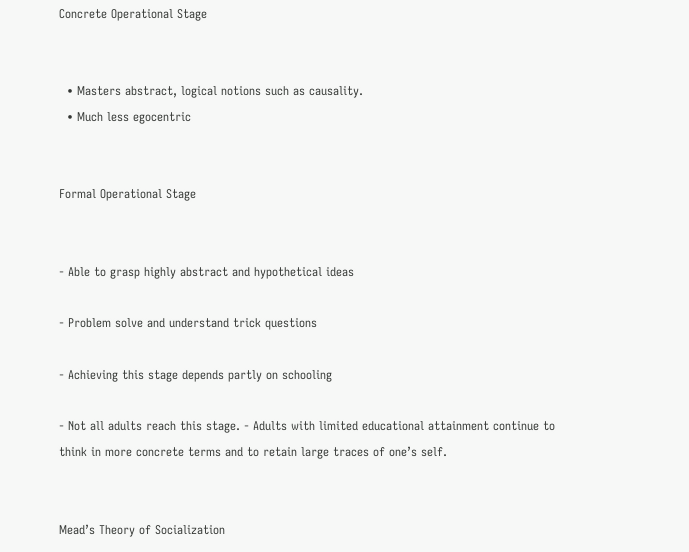Concrete Operational Stage


  • Masters abstract, logical notions such as causality.
  • Much less egocentric


Formal Operational Stage


- Able to grasp highly abstract and hypothetical ideas

- Problem solve and understand trick questions

- Achieving this stage depends partly on schooling

- Not all adults reach this stage. - Adults with limited educational attainment continue to think in more concrete terms and to retain large traces of one’s self.


Mead’s Theory of Socialization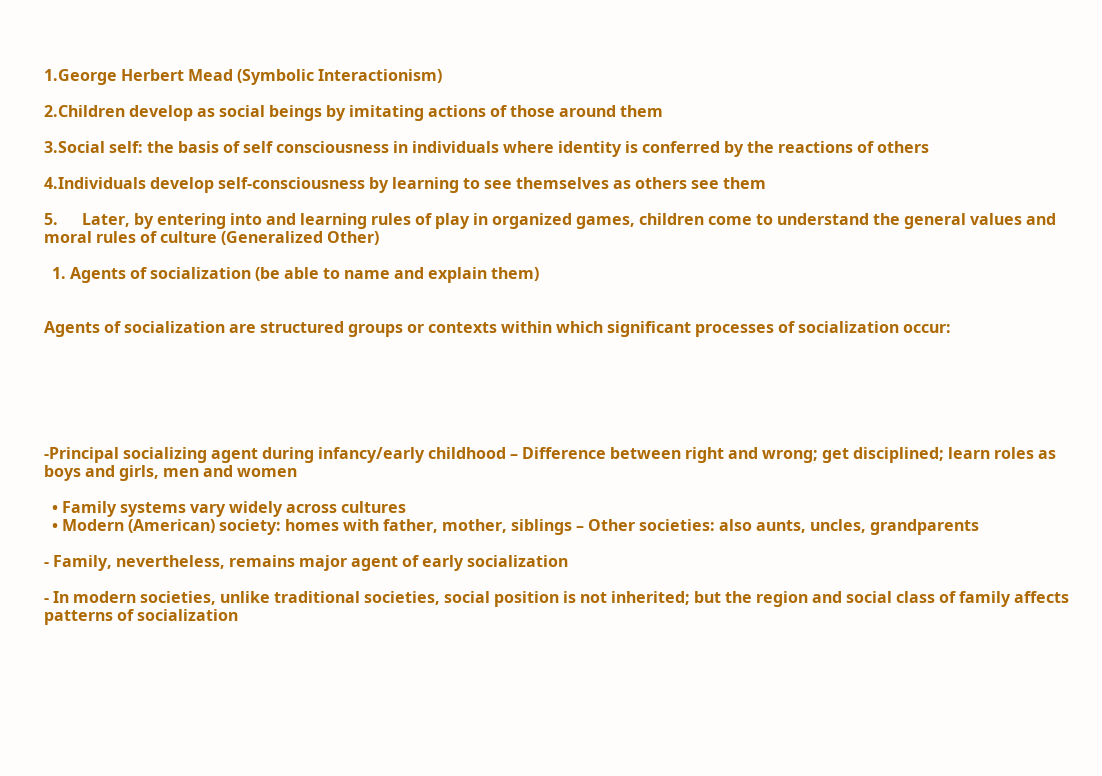1.George Herbert Mead (Symbolic Interactionism)

2.Children develop as social beings by imitating actions of those around them

3.Social self: the basis of self consciousness in individuals where identity is conferred by the reactions of others

4.Individuals develop self-consciousness by learning to see themselves as others see them

5.      Later, by entering into and learning rules of play in organized games, children come to understand the general values and moral rules of culture (Generalized Other)

  1. Agents of socialization (be able to name and explain them)


Agents of socialization are structured groups or contexts within which significant processes of socialization occur:






-Principal socializing agent during infancy/early childhood – Difference between right and wrong; get disciplined; learn roles as boys and girls, men and women

  • Family systems vary widely across cultures
  • Modern (American) society: homes with father, mother, siblings – Other societies: also aunts, uncles, grandparents

- Family, nevertheless, remains major agent of early socialization

- In modern societies, unlike traditional societies, social position is not inherited; but the region and social class of family affects patterns of socialization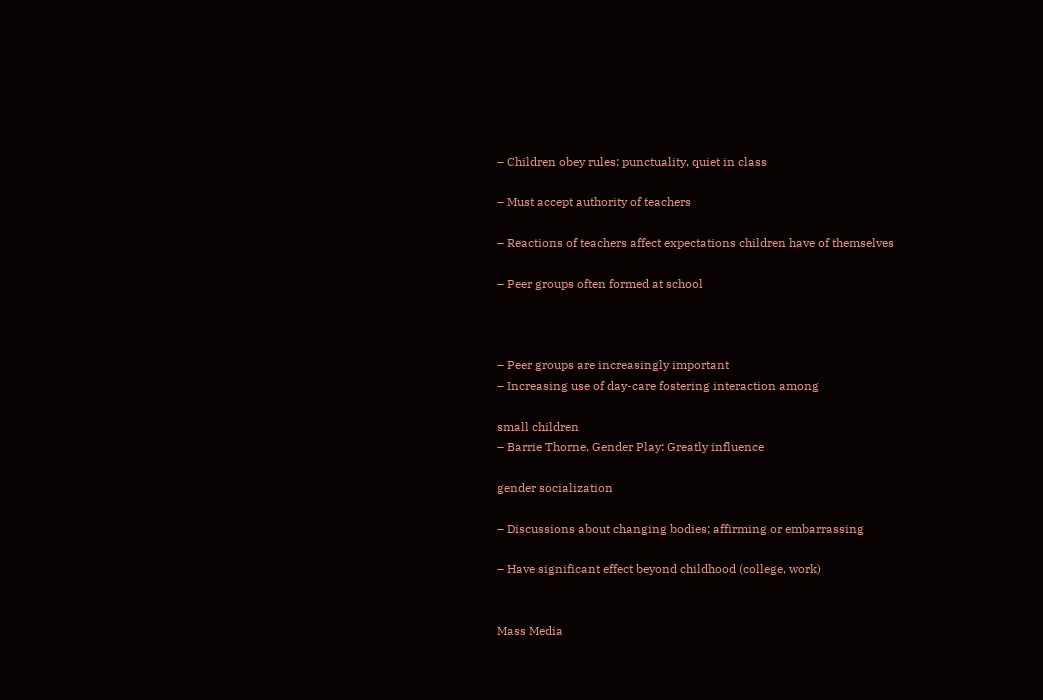– Children obey rules: punctuality, quiet in class

– Must accept authority of teachers

– Reactions of teachers affect expectations children have of themselves

– Peer groups often formed at school



– Peer groups are increasingly important
– Increasing use of day-care fostering interaction among

small children
– Barrie Thorne, Gender Play: Greatly influence

gender socialization

– Discussions about changing bodies; affirming or embarrassing

– Have significant effect beyond childhood (college, work)


Mass Media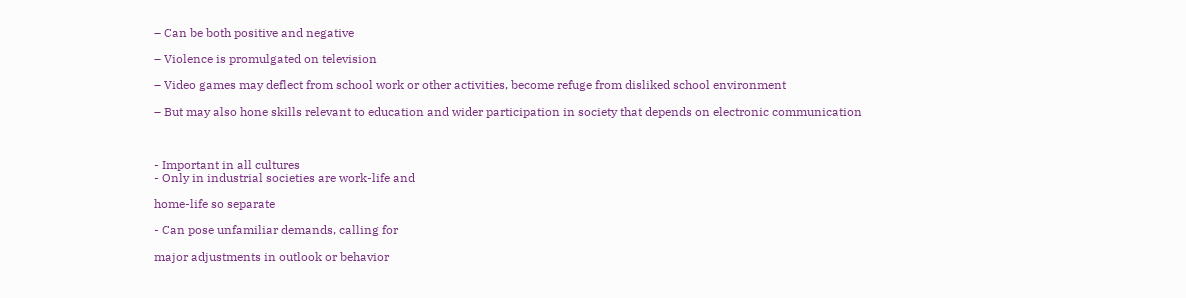– Can be both positive and negative

– Violence is promulgated on television

– Video games may deflect from school work or other activities, become refuge from disliked school environment

– But may also hone skills relevant to education and wider participation in society that depends on electronic communication



- Important in all cultures
- Only in industrial societies are work-life and

home-life so separate

- Can pose unfamiliar demands, calling for

major adjustments in outlook or behavior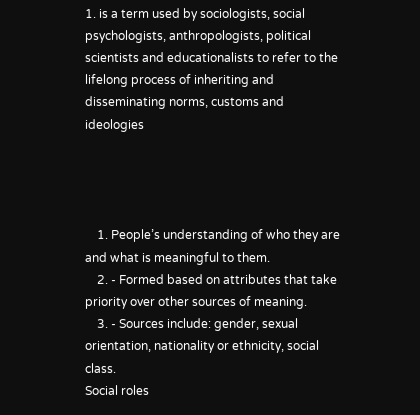1. is a term used by sociologists, social psychologists, anthropologists, political scientists and educationalists to refer to the lifelong process of inheriting and disseminating norms, customs and ideologies




    1. People’s understanding of who they are and what is meaningful to them.
    2. - Formed based on attributes that take priority over other sources of meaning.
    3. - Sources include: gender, sexual orientation, nationality or ethnicity, social class.
Social roles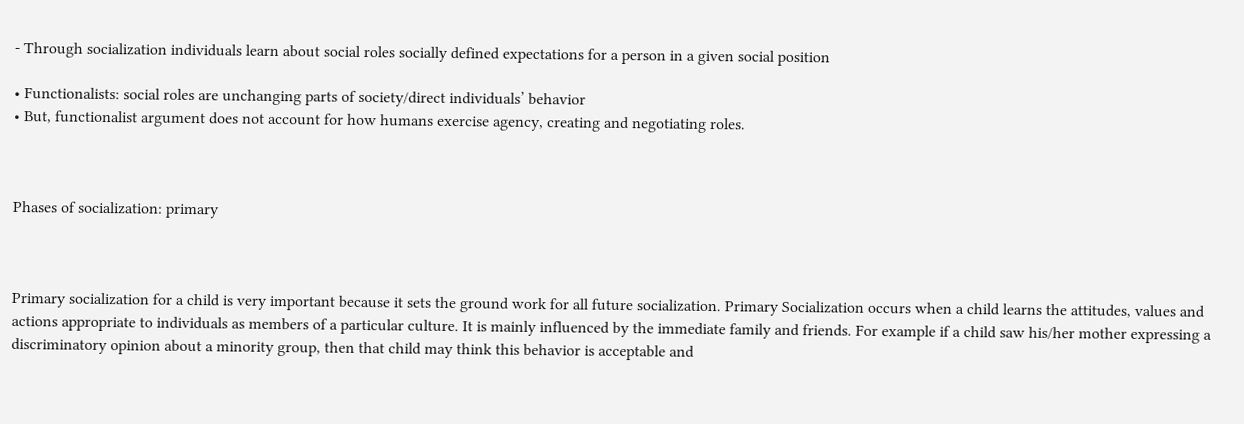- Through socialization individuals learn about social roles socially defined expectations for a person in a given social position

• Functionalists: social roles are unchanging parts of society/direct individuals’ behavior
• But, functionalist argument does not account for how humans exercise agency, creating and negotiating roles.



Phases of socialization: primary



Primary socialization for a child is very important because it sets the ground work for all future socialization. Primary Socialization occurs when a child learns the attitudes, values and actions appropriate to individuals as members of a particular culture. It is mainly influenced by the immediate family and friends. For example if a child saw his/her mother expressing a discriminatory opinion about a minority group, then that child may think this behavior is acceptable and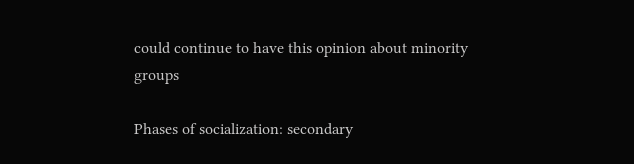could continue to have this opinion about minority groups

Phases of socialization: secondary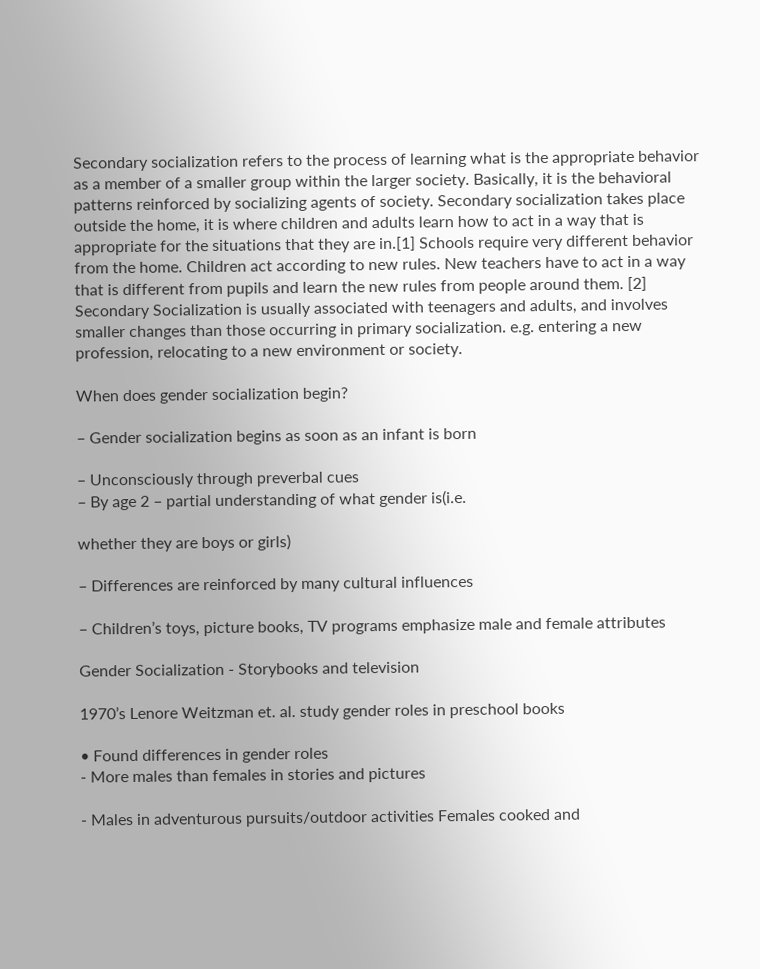Secondary socialization refers to the process of learning what is the appropriate behavior as a member of a smaller group within the larger society. Basically, it is the behavioral patterns reinforced by socializing agents of society. Secondary socialization takes place outside the home, it is where children and adults learn how to act in a way that is appropriate for the situations that they are in.[1] Schools require very different behavior from the home. Children act according to new rules. New teachers have to act in a way that is different from pupils and learn the new rules from people around them. [2] Secondary Socialization is usually associated with teenagers and adults, and involves smaller changes than those occurring in primary socialization. e.g. entering a new profession, relocating to a new environment or society.

When does gender socialization begin?

– Gender socialization begins as soon as an infant is born

– Unconsciously through preverbal cues
– By age 2 – partial understanding of what gender is(i.e.

whether they are boys or girls)

– Differences are reinforced by many cultural influences

– Children’s toys, picture books, TV programs emphasize male and female attributes

Gender Socialization - Storybooks and television

1970’s Lenore Weitzman et. al. study gender roles in preschool books

• Found differences in gender roles
- More males than females in stories and pictures

- Males in adventurous pursuits/outdoor activities Females cooked and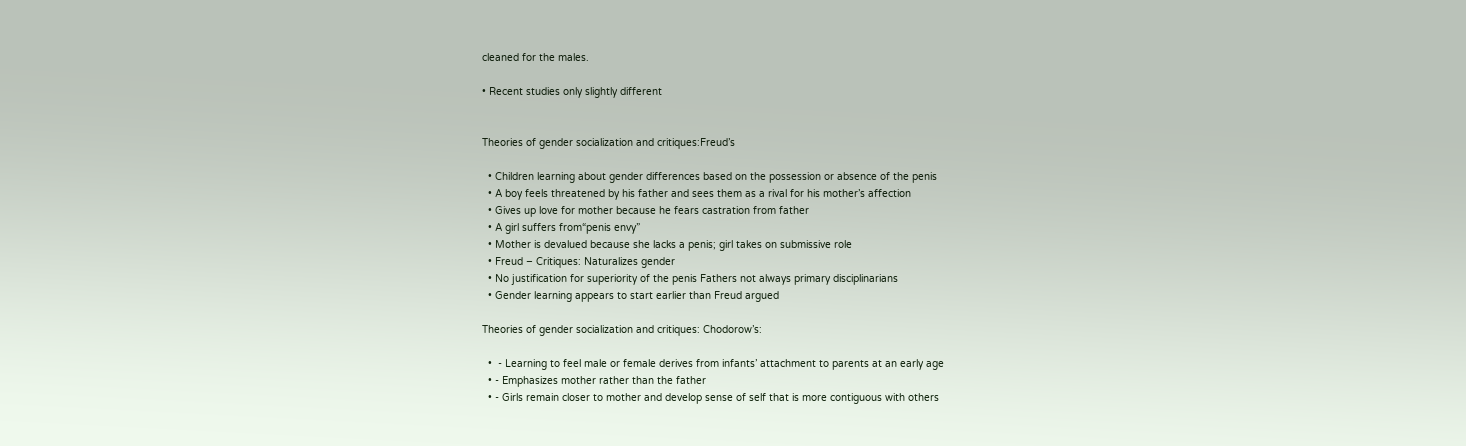cleaned for the males.

• Recent studies only slightly different


Theories of gender socialization and critiques:Freud’s

  • Children learning about gender differences based on the possession or absence of the penis
  • A boy feels threatened by his father and sees them as a rival for his mother’s affection
  • Gives up love for mother because he fears castration from father
  • A girl suffers from“penis envy”
  • Mother is devalued because she lacks a penis; girl takes on submissive role
  • Freud – Critiques: Naturalizes gender
  • No justification for superiority of the penis Fathers not always primary disciplinarians
  • Gender learning appears to start earlier than Freud argued

Theories of gender socialization and critiques: Chodorow’s:

  •  - Learning to feel male or female derives from infants’ attachment to parents at an early age
  • - Emphasizes mother rather than the father
  • - Girls remain closer to mother and develop sense of self that is more contiguous with others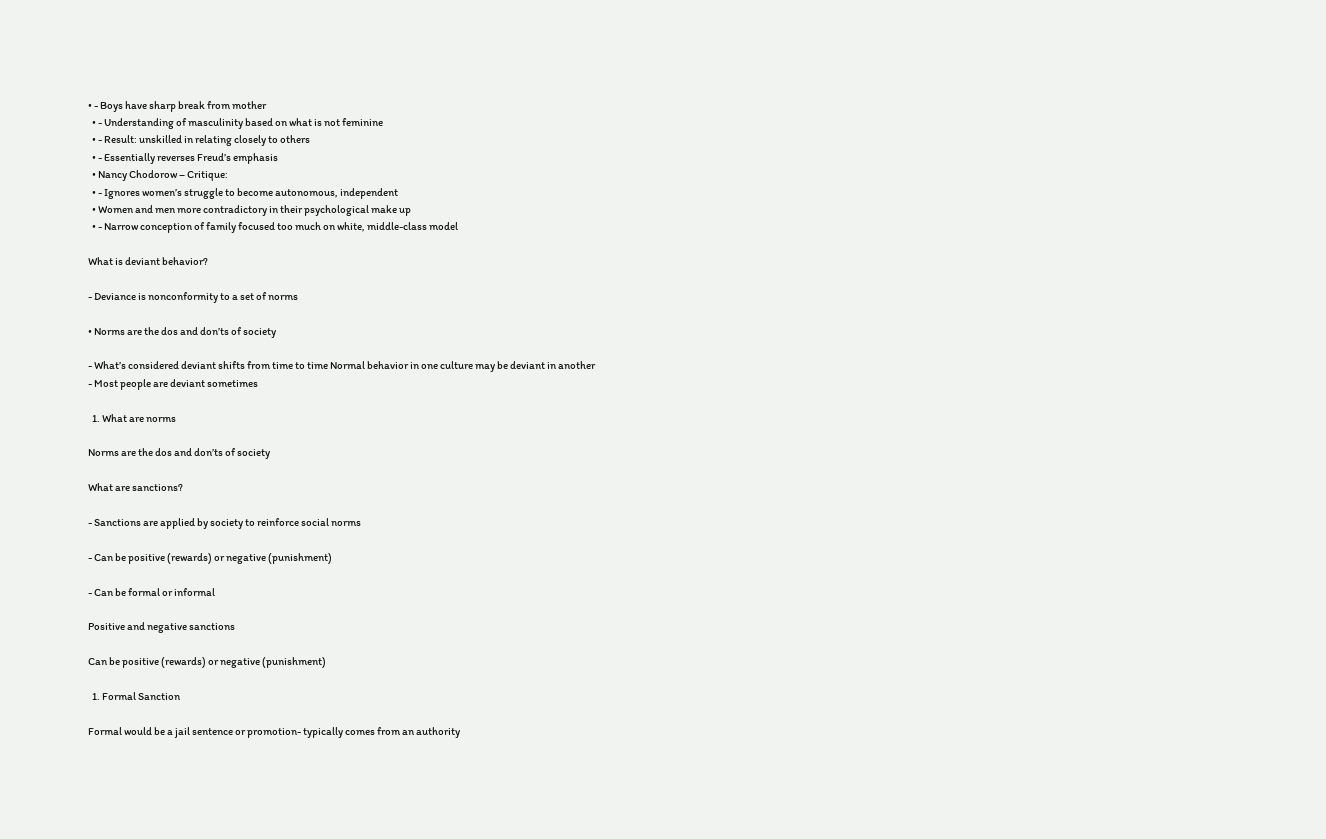• - Boys have sharp break from mother
  • - Understanding of masculinity based on what is not feminine
  • - Result: unskilled in relating closely to others
  • - Essentially reverses Freud’s emphasis
  • Nancy Chodorow – Critique:
  • - Ignores women’s struggle to become autonomous, independent
  • Women and men more contradictory in their psychological make up
  • - Narrow conception of family focused too much on white, middle-class model

What is deviant behavior?

- Deviance is nonconformity to a set of norms

• Norms are the dos and don’ts of society

- What’s considered deviant shifts from time to time Normal behavior in one culture may be deviant in another
- Most people are deviant sometimes

  1. What are norms

Norms are the dos and don’ts of society

What are sanctions?

- Sanctions are applied by society to reinforce social norms

- Can be positive (rewards) or negative (punishment)

- Can be formal or informal

Positive and negative sanctions

Can be positive (rewards) or negative (punishment)

  1. Formal Sanction

Formal would be a jail sentence or promotion- typically comes from an authority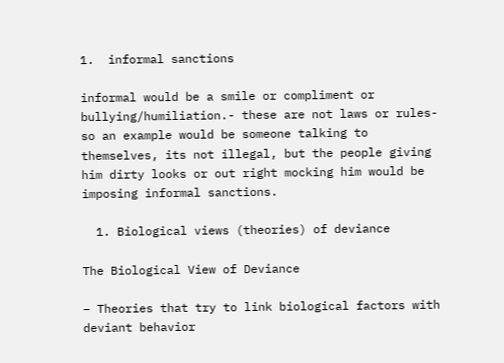1.  informal sanctions

informal would be a smile or compliment or bullying/humiliation.- these are not laws or rules- so an example would be someone talking to themselves, its not illegal, but the people giving him dirty looks or out right mocking him would be imposing informal sanctions.

  1. Biological views (theories) of deviance

The Biological View of Deviance

– Theories that try to link biological factors with deviant behavior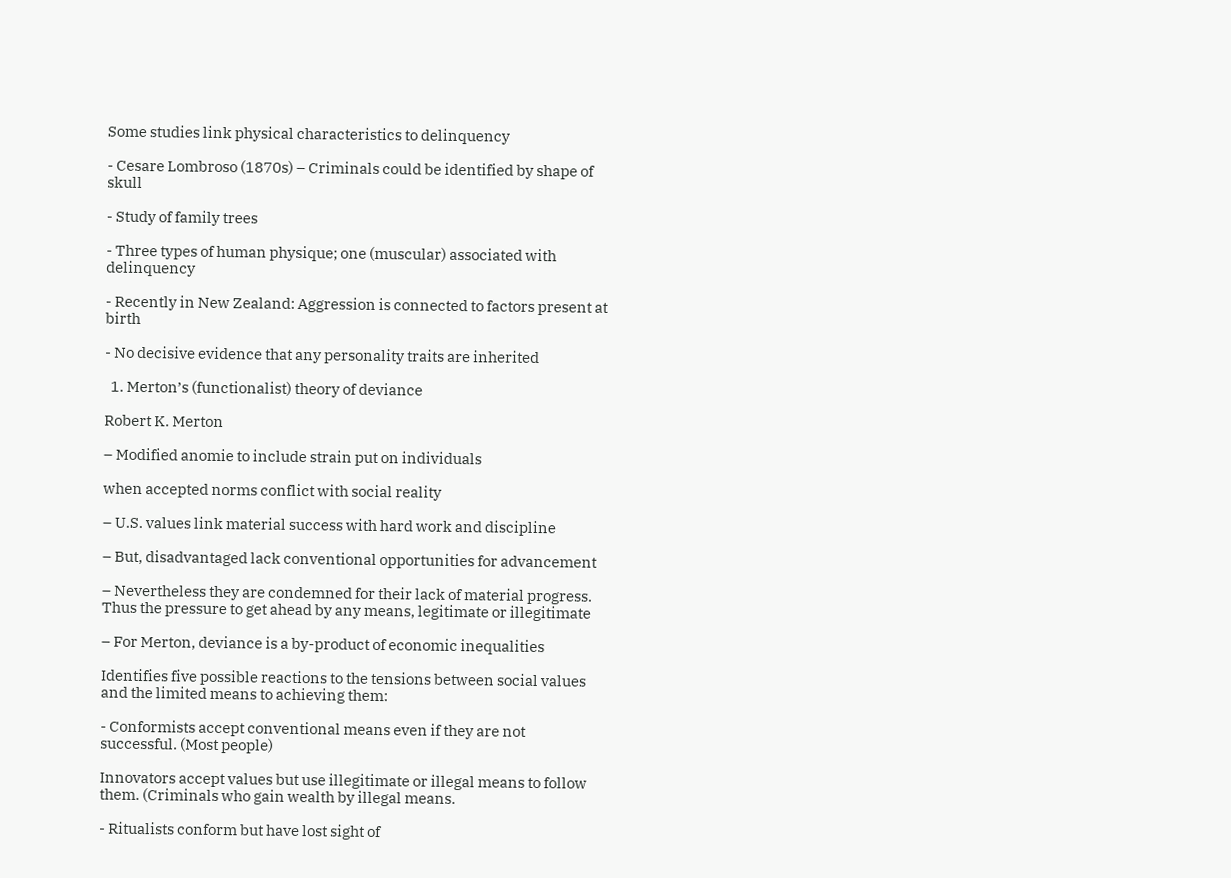Some studies link physical characteristics to delinquency

- Cesare Lombroso (1870s) – Criminals could be identified by shape of skull

- Study of family trees

- Three types of human physique; one (muscular) associated with delinquency

- Recently in New Zealand: Aggression is connected to factors present at birth

- No decisive evidence that any personality traits are inherited

  1. Merton’s (functionalist) theory of deviance

Robert K. Merton

– Modified anomie to include strain put on individuals

when accepted norms conflict with social reality

– U.S. values link material success with hard work and discipline

– But, disadvantaged lack conventional opportunities for advancement

– Nevertheless they are condemned for their lack of material progress. Thus the pressure to get ahead by any means, legitimate or illegitimate

– For Merton, deviance is a by-product of economic inequalities

Identifies five possible reactions to the tensions between social values and the limited means to achieving them:

- Conformists accept conventional means even if they are not successful. (Most people)

Innovators accept values but use illegitimate or illegal means to follow them. (Criminals who gain wealth by illegal means.

- Ritualists conform but have lost sight of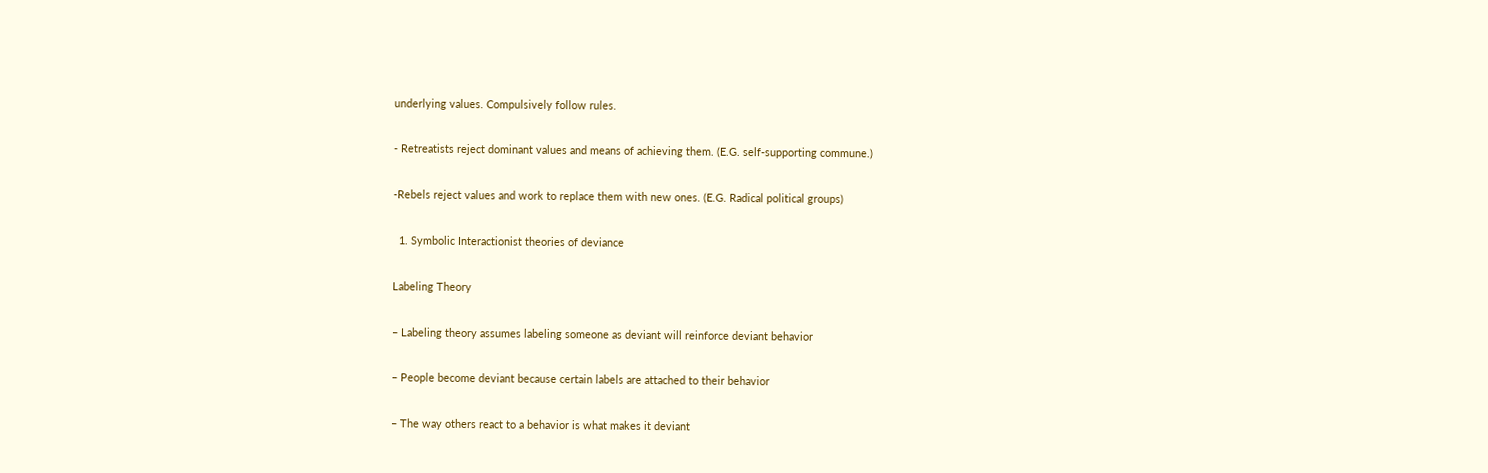underlying values. Compulsively follow rules.

- Retreatists reject dominant values and means of achieving them. (E.G. self-supporting commune.)

-Rebels reject values and work to replace them with new ones. (E.G. Radical political groups)

  1. Symbolic Interactionist theories of deviance

Labeling Theory

– Labeling theory assumes labeling someone as deviant will reinforce deviant behavior

– People become deviant because certain labels are attached to their behavior

– The way others react to a behavior is what makes it deviant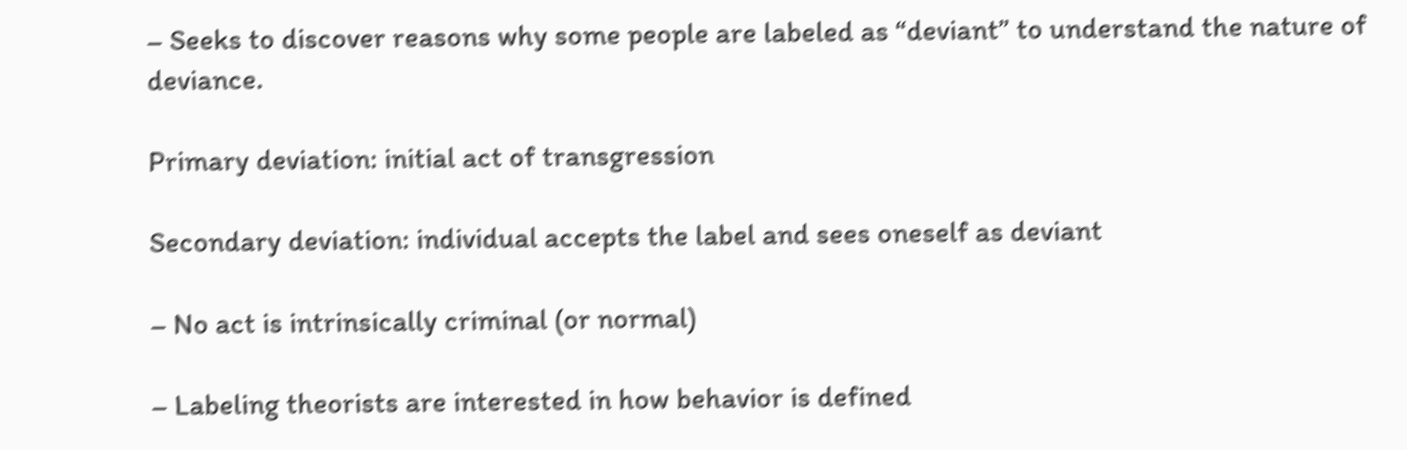– Seeks to discover reasons why some people are labeled as “deviant” to understand the nature of deviance.

Primary deviation: initial act of transgression

Secondary deviation: individual accepts the label and sees oneself as deviant

– No act is intrinsically criminal (or normal)

– Labeling theorists are interested in how behavior is defined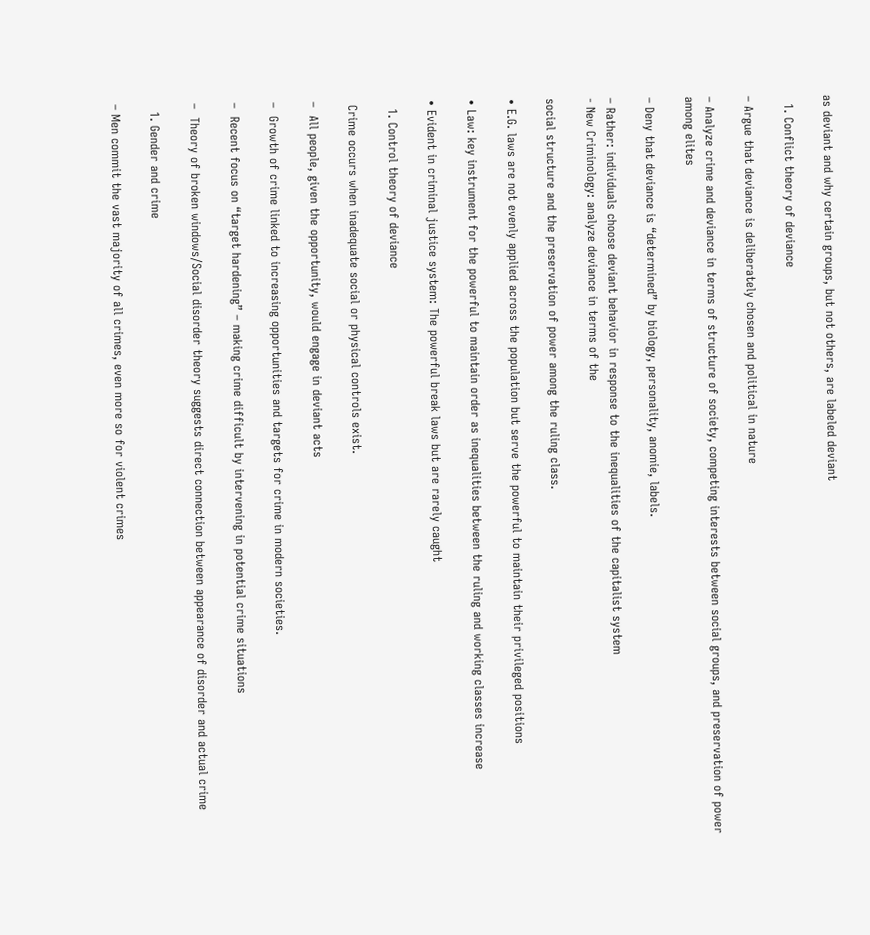as deviant and why certain groups, but not others, are labeled deviant

  1. Conflict theory of deviance

– Argue that deviance is deliberately chosen and political in nature

– Analyze crime and deviance in terms of structure of society, competing interests between social groups, and preservation of power among elites

– Deny that deviance is “determined” by biology, personality, anomie, labels.

– Rather: individuals choose deviant behavior in response to the inequalities of the capitalist system
- New Criminology: analyze deviance in terms of the

social structure and the preservation of power among the ruling class.

• E.G. laws are not evenly applied across the population but serve the powerful to maintain their privileged positions

• Law: key instrument for the powerful to maintain order as inequalities between the ruling and working classes increase

• Evident in criminal justice system: The powerful break laws but are rarely caught

  1. Control theory of deviance

 Crime occurs when inadequate social or physical controls exist.

–  All people, given the opportunity, would engage in deviant acts

–  Growth of crime linked to increasing opportunities and targets for crime in modern societies.

–  Recent focus on “target hardening” – making crime difficult by intervening in potential crime situations

–  Theory of broken windows/Social disorder theory suggests direct connection between appearance of disorder and actual crime

  1. Gender and crime

– Men commit the vast majority of all crimes, even more so for violent crimes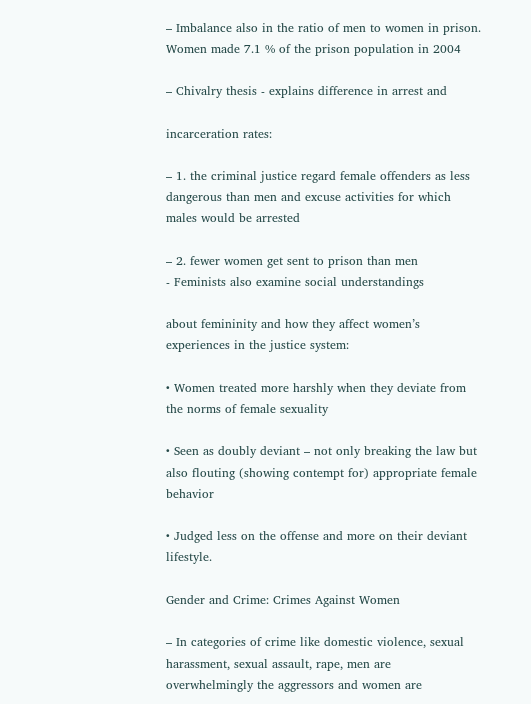– Imbalance also in the ratio of men to women in prison. Women made 7.1 % of the prison population in 2004

– Chivalry thesis - explains difference in arrest and

incarceration rates:

– 1. the criminal justice regard female offenders as less dangerous than men and excuse activities for which males would be arrested

– 2. fewer women get sent to prison than men
- Feminists also examine social understandings

about femininity and how they affect women’s experiences in the justice system:

• Women treated more harshly when they deviate from the norms of female sexuality

• Seen as doubly deviant – not only breaking the law but also flouting (showing contempt for) appropriate female behavior

• Judged less on the offense and more on their deviant lifestyle.

Gender and Crime: Crimes Against Women

– In categories of crime like domestic violence, sexual harassment, sexual assault, rape, men are overwhelmingly the aggressors and women are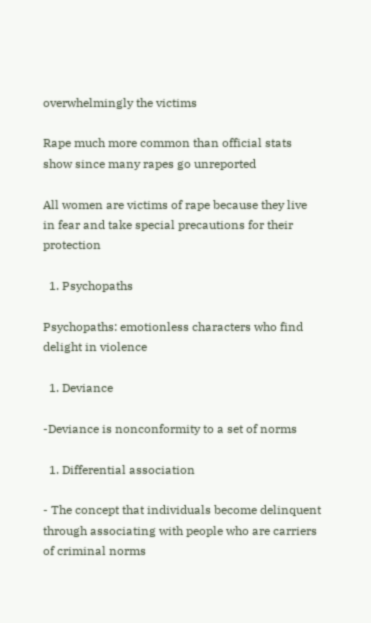overwhelmingly the victims

Rape much more common than official stats show since many rapes go unreported

All women are victims of rape because they live in fear and take special precautions for their protection

  1. Psychopaths

Psychopaths: emotionless characters who find delight in violence

  1. Deviance

-Deviance is nonconformity to a set of norms

  1. Differential association

- The concept that individuals become delinquent through associating with people who are carriers of criminal norms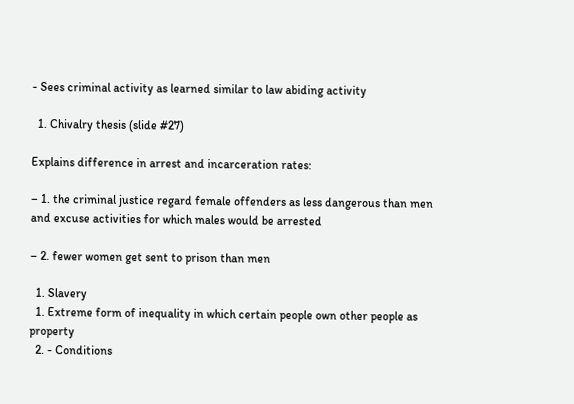- Sees criminal activity as learned similar to law abiding activity

  1. Chivalry thesis (slide #27)

Explains difference in arrest and incarceration rates:

– 1. the criminal justice regard female offenders as less dangerous than men and excuse activities for which males would be arrested

– 2. fewer women get sent to prison than men

  1. Slavery
  1. Extreme form of inequality in which certain people own other people as property
  2. - Conditions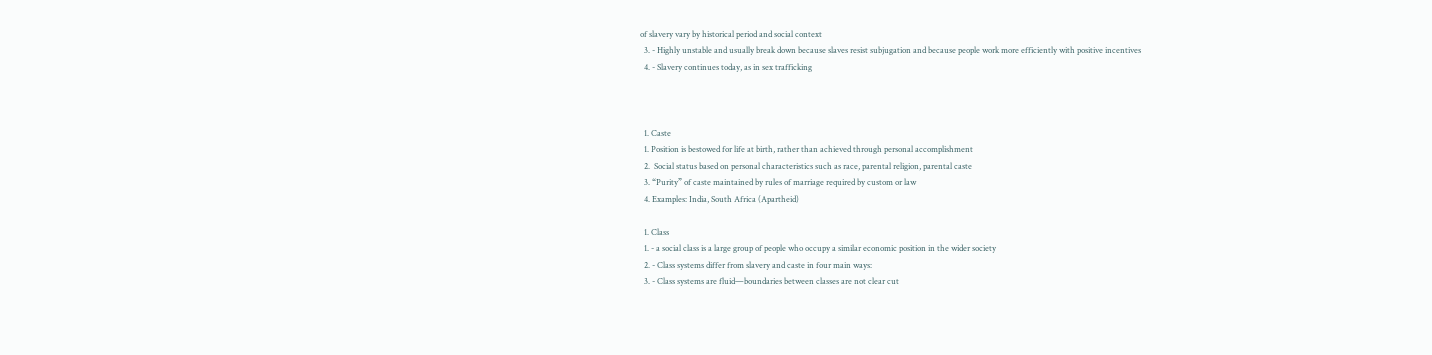of slavery vary by historical period and social context
  3. - Highly unstable and usually break down because slaves resist subjugation and because people work more efficiently with positive incentives
  4. - Slavery continues today, as in sex trafficking



  1. Caste
  1. Position is bestowed for life at birth, rather than achieved through personal accomplishment
  2.  Social status based on personal characteristics such as race, parental religion, parental caste
  3. “Purity” of caste maintained by rules of marriage required by custom or law
  4. Examples: India, South Africa (Apartheid)

  1. Class
  1. - a social class is a large group of people who occupy a similar economic position in the wider society
  2. - Class systems differ from slavery and caste in four main ways:
  3. - Class systems are fluid—boundaries between classes are not clear cut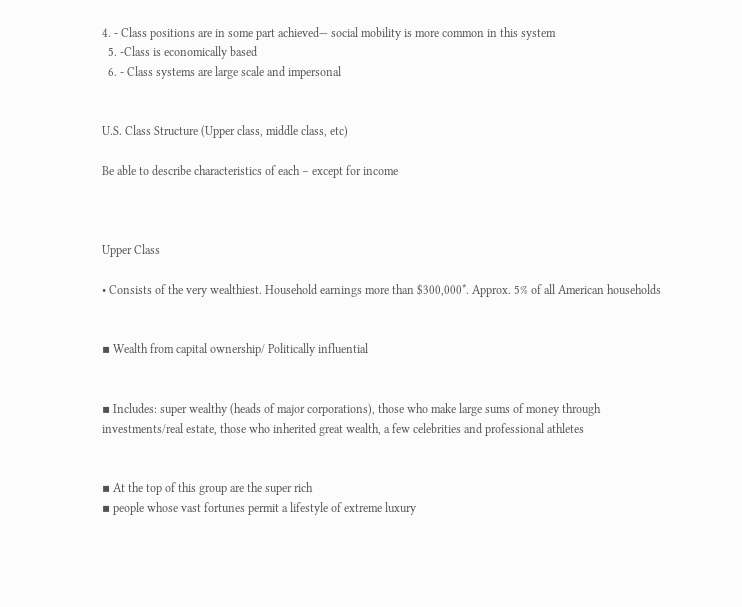4. - Class positions are in some part achieved— social mobility is more common in this system
  5. -Class is economically based
  6. - Class systems are large scale and impersonal


U.S. Class Structure (Upper class, middle class, etc)

Be able to describe characteristics of each – except for income



Upper Class

• Consists of the very wealthiest. Household earnings more than $300,000*. Approx. 5% of all American households


▪ Wealth from capital ownership/ Politically influential


▪ Includes: super wealthy (heads of major corporations), those who make large sums of money through investments/real estate, those who inherited great wealth, a few celebrities and professional athletes


▪ At the top of this group are the super rich
▪ people whose vast fortunes permit a lifestyle of extreme luxury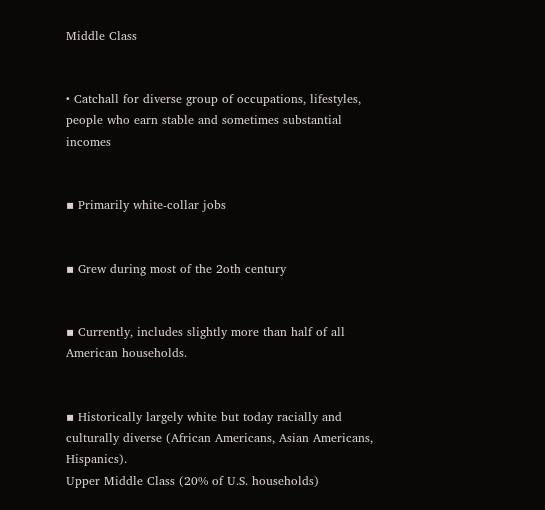Middle Class


• Catchall for diverse group of occupations, lifestyles, people who earn stable and sometimes substantial incomes


▪ Primarily white-collar jobs


▪ Grew during most of the 2oth century


▪ Currently, includes slightly more than half of all American households.


▪ Historically largely white but today racially and culturally diverse (African Americans, Asian Americans, Hispanics).
Upper Middle Class (20% of U.S. households)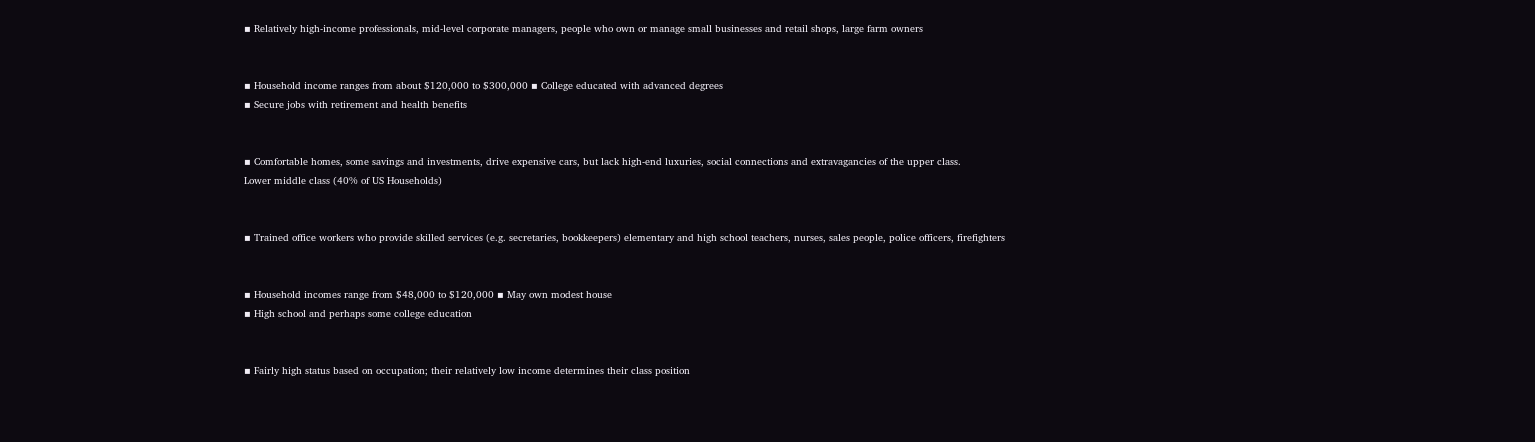▪ Relatively high-income professionals, mid-level corporate managers, people who own or manage small businesses and retail shops, large farm owners


▪ Household income ranges from about $120,000 to $300,000 ▪ College educated with advanced degrees
▪ Secure jobs with retirement and health benefits


▪ Comfortable homes, some savings and investments, drive expensive cars, but lack high-end luxuries, social connections and extravagancies of the upper class.
Lower middle class (40% of US Households)


▪ Trained office workers who provide skilled services (e.g. secretaries, bookkeepers) elementary and high school teachers, nurses, sales people, police officers, firefighters


▪ Household incomes range from $48,000 to $120,000 ▪ May own modest house
▪ High school and perhaps some college education


▪ Fairly high status based on occupation; their relatively low income determines their class position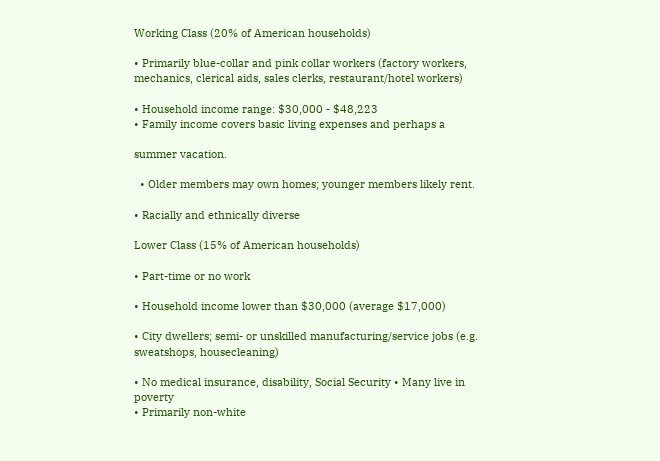Working Class (20% of American households)

• Primarily blue-collar and pink collar workers (factory workers, mechanics, clerical aids, sales clerks, restaurant/hotel workers)

• Household income range: $30,000 - $48,223
• Family income covers basic living expenses and perhaps a

summer vacation.

  • Older members may own homes; younger members likely rent.

• Racially and ethnically diverse

Lower Class (15% of American households)

• Part-time or no work

• Household income lower than $30,000 (average $17,000)

• City dwellers; semi- or unskilled manufacturing/service jobs (e.g. sweatshops, housecleaning)

• No medical insurance, disability, Social Security • Many live in poverty
• Primarily non-white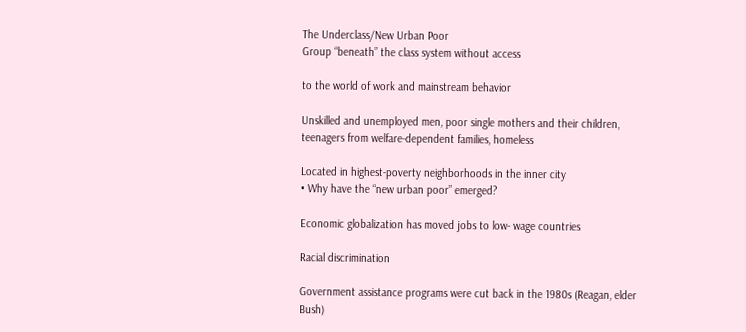The Underclass/New Urban Poor
Group “beneath” the class system without access

to the world of work and mainstream behavior

Unskilled and unemployed men, poor single mothers and their children, teenagers from welfare-dependent families, homeless

Located in highest-poverty neighborhoods in the inner city
• Why have the “new urban poor” emerged?

Economic globalization has moved jobs to low- wage countries

Racial discrimination

Government assistance programs were cut back in the 1980s (Reagan, elder Bush)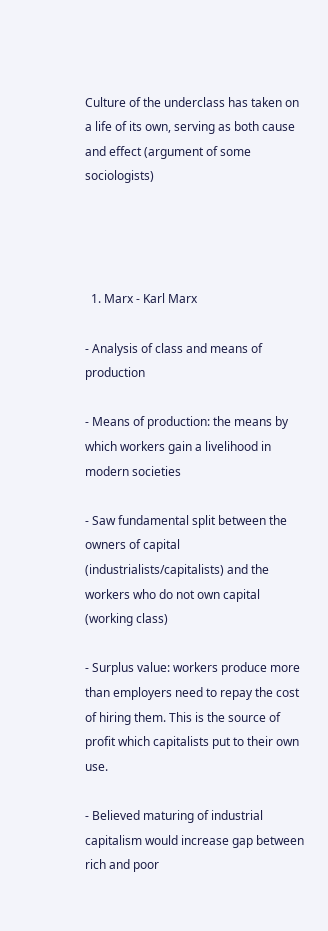Culture of the underclass has taken on a life of its own, serving as both cause and effect (argument of some sociologists)




  1. Marx - Karl Marx

- Analysis of class and means of production

- Means of production: the means by which workers gain a livelihood in modern societies

- Saw fundamental split between the owners of capital (industrialists/capitalists) and the workers who do not own capital (working class)

- Surplus value: workers produce more than employers need to repay the cost of hiring them. This is the source of profit which capitalists put to their own use.

- Believed maturing of industrial capitalism would increase gap between rich and poor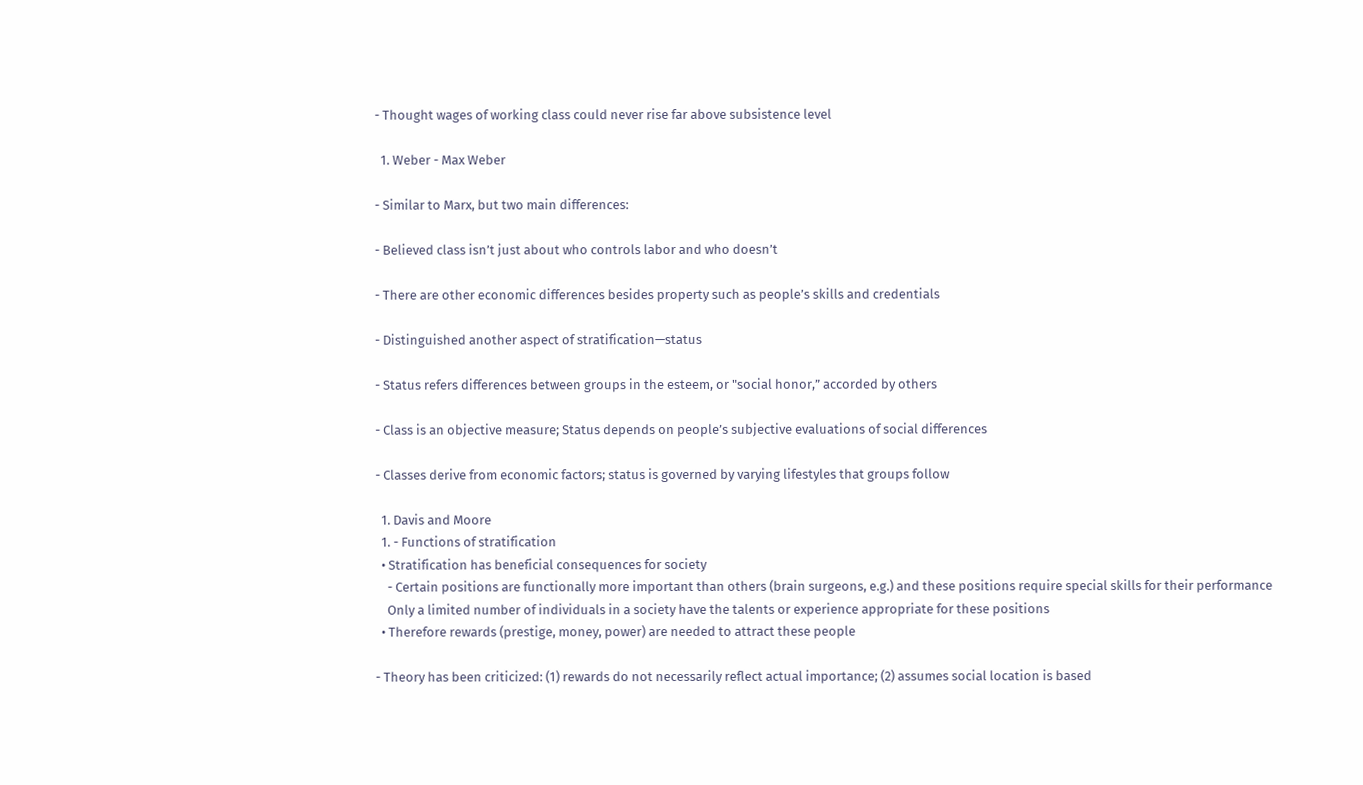- Thought wages of working class could never rise far above subsistence level

  1. Weber - Max Weber

- Similar to Marx, but two main differences:

- Believed class isn’t just about who controls labor and who doesn’t

- There are other economic differences besides property such as people’s skills and credentials

- Distinguished another aspect of stratification—status

- Status refers differences between groups in the esteem, or "social honor,” accorded by others

- Class is an objective measure; Status depends on people’s subjective evaluations of social differences

- Classes derive from economic factors; status is governed by varying lifestyles that groups follow

  1. Davis and Moore
  1. - Functions of stratification
  • Stratification has beneficial consequences for society
    - Certain positions are functionally more important than others (brain surgeons, e.g.) and these positions require special skills for their performance
    Only a limited number of individuals in a society have the talents or experience appropriate for these positions
  • Therefore rewards (prestige, money, power) are needed to attract these people

- Theory has been criticized: (1) rewards do not necessarily reflect actual importance; (2) assumes social location is based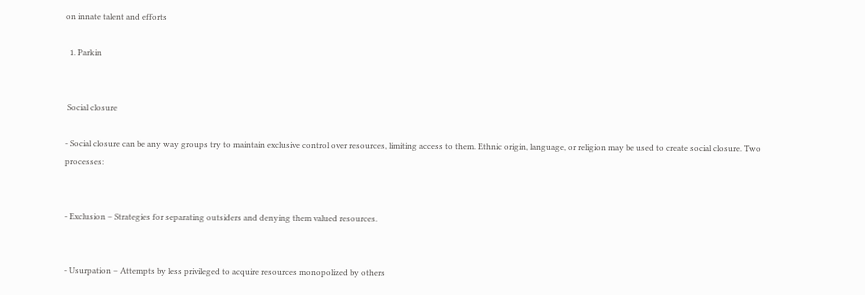on innate talent and efforts

  1. Parkin


 Social closure

- Social closure can be any way groups try to maintain exclusive control over resources, limiting access to them. Ethnic origin, language, or religion may be used to create social closure. Two processes:


- Exclusion – Strategies for separating outsiders and denying them valued resources.


- Usurpation – Attempts by less privileged to acquire resources monopolized by others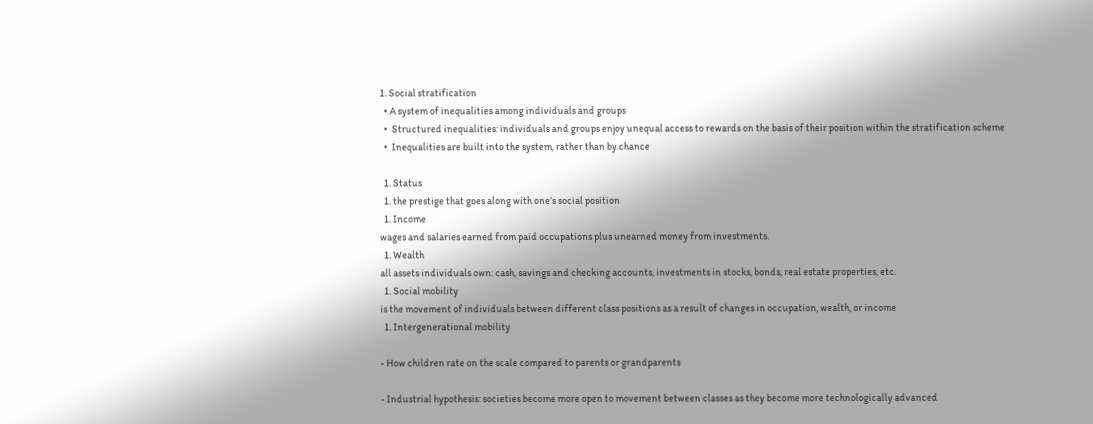1. Social stratification
  • A system of inequalities among individuals and groups
  •  Structured inequalities: individuals and groups enjoy unequal access to rewards on the basis of their position within the stratification scheme
  •  Inequalities are built into the system, rather than by chance

  1. Status
  1. the prestige that goes along with one’s social position
  1. Income
wages and salaries earned from paid occupations plus unearned money from investments.
  1. Wealth
all assets individuals own: cash, savings and checking accounts, investments in stocks, bonds, real estate properties, etc.
  1. Social mobility
is the movement of individuals between different class positions as a result of changes in occupation, wealth, or income
  1. Intergenerational mobility

- How children rate on the scale compared to parents or grandparents

- Industrial hypothesis: societies become more open to movement between classes as they become more technologically advanced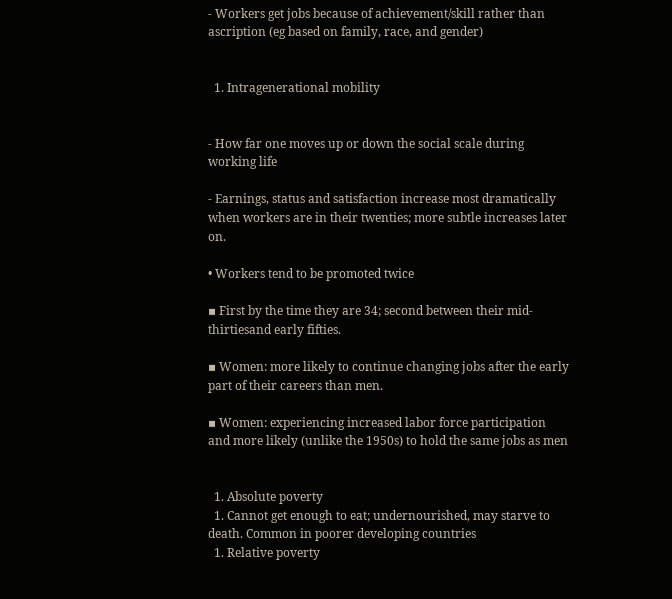- Workers get jobs because of achievement/skill rather than ascription (eg based on family, race, and gender)


  1. Intragenerational mobility


- How far one moves up or down the social scale during working life

- Earnings, status and satisfaction increase most dramatically when workers are in their twenties; more subtle increases later on.

• Workers tend to be promoted twice

▪ First by the time they are 34; second between their mid-thirtiesand early fifties.

▪ Women: more likely to continue changing jobs after the early part of their careers than men.

▪ Women: experiencing increased labor force participation and more likely (unlike the 1950s) to hold the same jobs as men


  1. Absolute poverty
  1. Cannot get enough to eat; undernourished, may starve to death. Common in poorer developing countries
  1. Relative poverty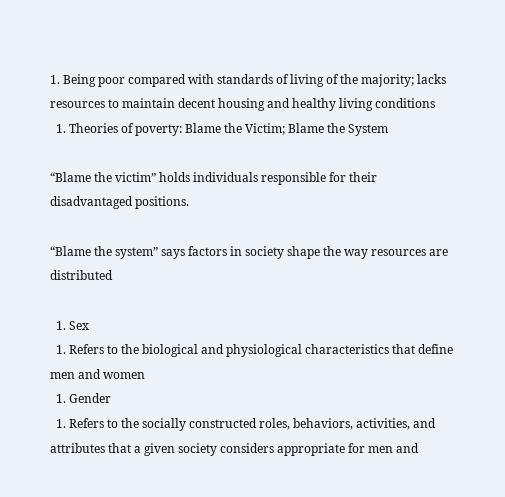1. Being poor compared with standards of living of the majority; lacks resources to maintain decent housing and healthy living conditions
  1. Theories of poverty: Blame the Victim; Blame the System

“Blame the victim” holds individuals responsible for their disadvantaged positions.

“Blame the system” says factors in society shape the way resources are distributed

  1. Sex
  1. Refers to the biological and physiological characteristics that define men and women
  1. Gender
  1. Refers to the socially constructed roles, behaviors, activities, and attributes that a given society considers appropriate for men and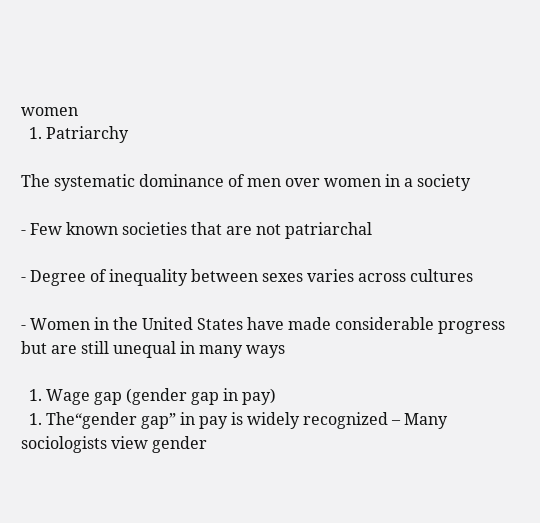women
  1. Patriarchy

The systematic dominance of men over women in a society

- Few known societies that are not patriarchal

- Degree of inequality between sexes varies across cultures

- Women in the United States have made considerable progress but are still unequal in many ways

  1. Wage gap (gender gap in pay)
  1. The“gender gap” in pay is widely recognized – Many sociologists view gender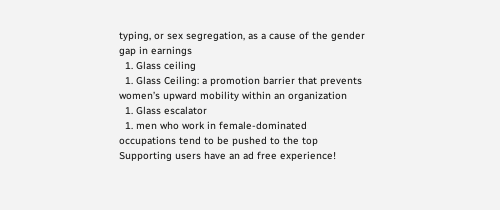typing, or sex segregation, as a cause of the gender gap in earnings
  1. Glass ceiling
  1. Glass Ceiling: a promotion barrier that prevents women’s upward mobility within an organization
  1. Glass escalator
  1. men who work in female-dominated occupations tend to be pushed to the top
Supporting users have an ad free experience!